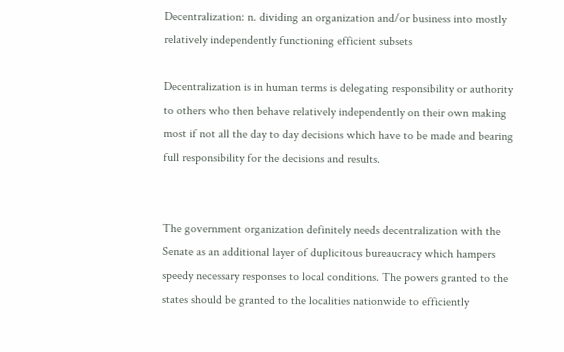Decentralization: n. dividing an organization and/or business into mostly relatively independently functioning efficient subsets

Decentralization is in human terms is delegating responsibility or authority to others who then behave relatively independently on their own making most if not all the day to day decisions which have to be made and bearing full responsibility for the decisions and results.


The government organization definitely needs decentralization with the Senate as an additional layer of duplicitous bureaucracy which hampers speedy necessary responses to local conditions. The powers granted to the states should be granted to the localities nationwide to efficiently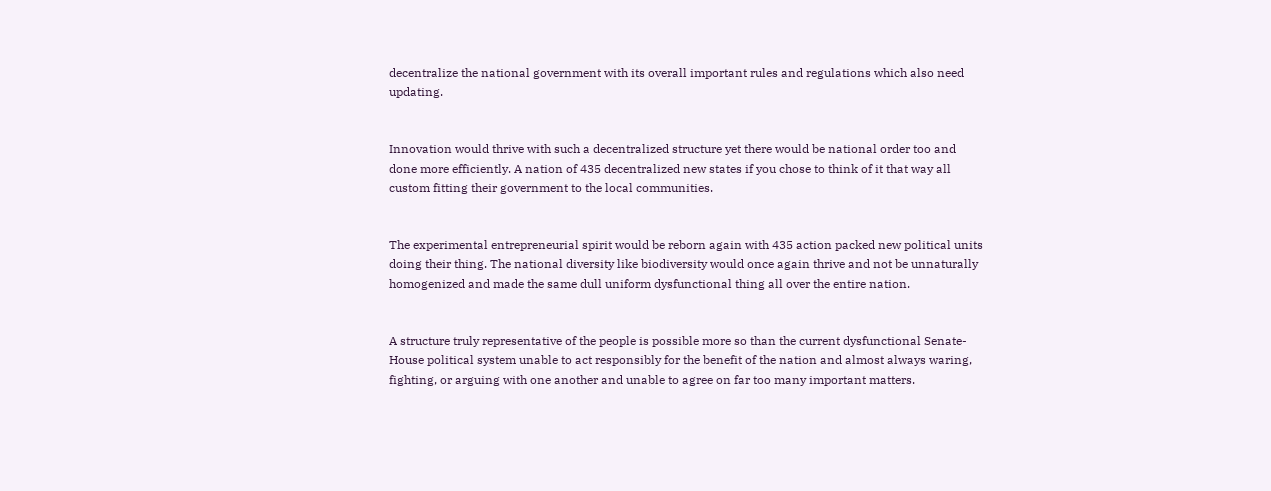decentralize the national government with its overall important rules and regulations which also need updating.


Innovation would thrive with such a decentralized structure yet there would be national order too and done more efficiently. A nation of 435 decentralized new states if you chose to think of it that way all custom fitting their government to the local communities.


The experimental entrepreneurial spirit would be reborn again with 435 action packed new political units doing their thing. The national diversity like biodiversity would once again thrive and not be unnaturally homogenized and made the same dull uniform dysfunctional thing all over the entire nation.


A structure truly representative of the people is possible more so than the current dysfunctional Senate-House political system unable to act responsibly for the benefit of the nation and almost always waring, fighting, or arguing with one another and unable to agree on far too many important matters.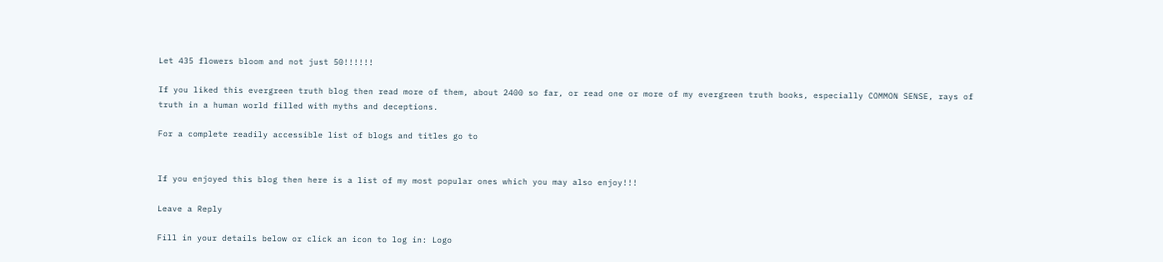Let 435 flowers bloom and not just 50!!!!!!

If you liked this evergreen truth blog then read more of them, about 2400 so far, or read one or more of my evergreen truth books, especially COMMON SENSE, rays of truth in a human world filled with myths and deceptions.

For a complete readily accessible list of blogs and titles go to


If you enjoyed this blog then here is a list of my most popular ones which you may also enjoy!!!

Leave a Reply

Fill in your details below or click an icon to log in: Logo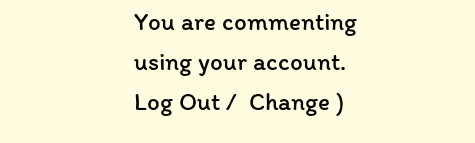You are commenting using your account. Log Out /  Change )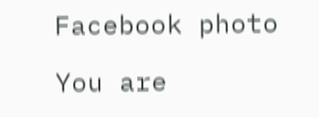Facebook photo

You are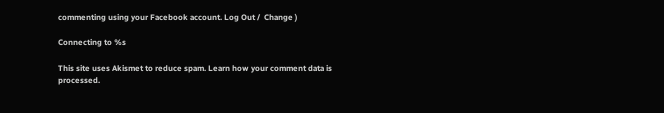commenting using your Facebook account. Log Out /  Change )

Connecting to %s

This site uses Akismet to reduce spam. Learn how your comment data is processed.